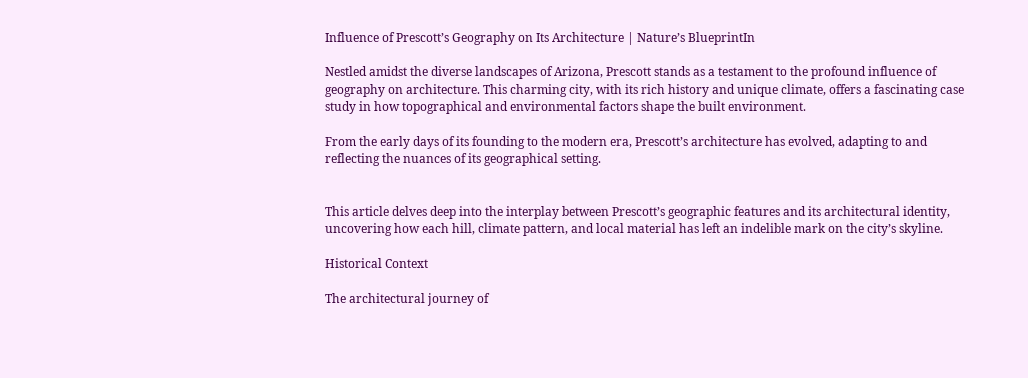Influence of Prescott’s Geography on Its Architecture | Nature’s BlueprintIn

Nestled amidst the diverse landscapes of Arizona, Prescott stands as a testament to the profound influence of geography on architecture. This charming city, with its rich history and unique climate, offers a fascinating case study in how topographical and environmental factors shape the built environment.

From the early days of its founding to the modern era, Prescott’s architecture has evolved, adapting to and reflecting the nuances of its geographical setting.


This article delves deep into the interplay between Prescott’s geographic features and its architectural identity, uncovering how each hill, climate pattern, and local material has left an indelible mark on the city’s skyline.

Historical Context

The architectural journey of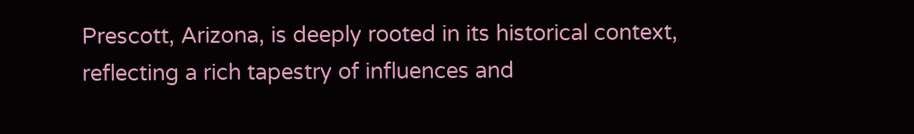Prescott, Arizona, is deeply rooted in its historical context, reflecting a rich tapestry of influences and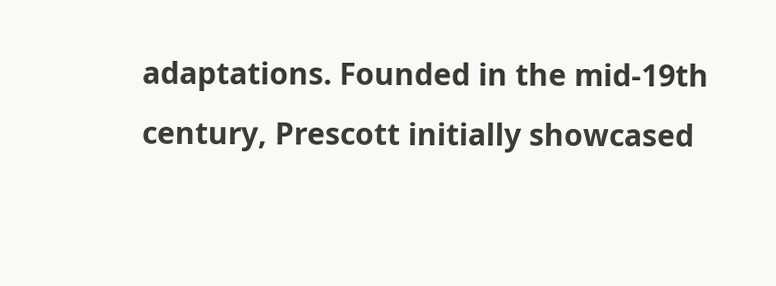adaptations. Founded in the mid-19th century, Prescott initially showcased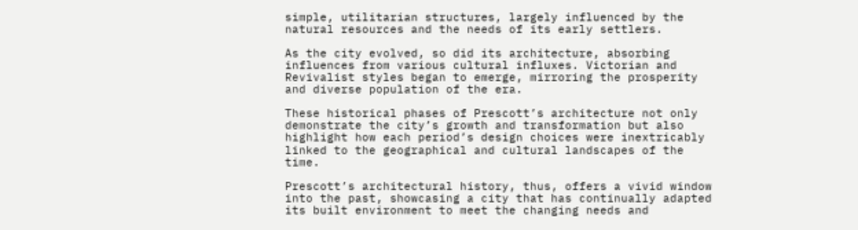simple, utilitarian structures, largely influenced by the natural resources and the needs of its early settlers.

As the city evolved, so did its architecture, absorbing influences from various cultural influxes. Victorian and Revivalist styles began to emerge, mirroring the prosperity and diverse population of the era.

These historical phases of Prescott’s architecture not only demonstrate the city’s growth and transformation but also highlight how each period’s design choices were inextricably linked to the geographical and cultural landscapes of the time.

Prescott’s architectural history, thus, offers a vivid window into the past, showcasing a city that has continually adapted its built environment to meet the changing needs and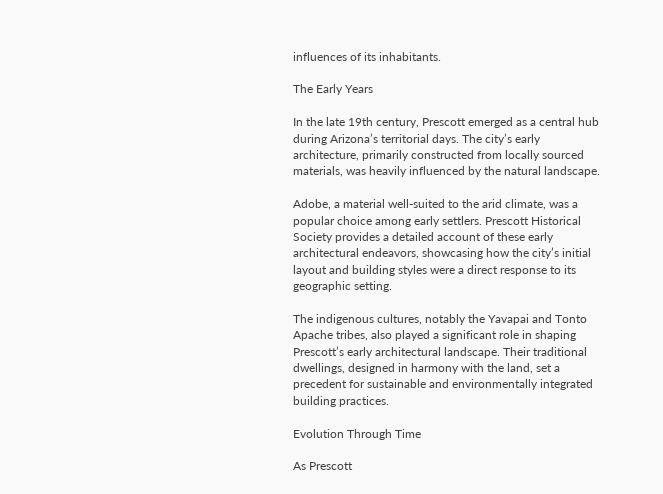influences of its inhabitants.

The Early Years

In the late 19th century, Prescott emerged as a central hub during Arizona’s territorial days. The city’s early architecture, primarily constructed from locally sourced materials, was heavily influenced by the natural landscape.

Adobe, a material well-suited to the arid climate, was a popular choice among early settlers. Prescott Historical Society provides a detailed account of these early architectural endeavors, showcasing how the city’s initial layout and building styles were a direct response to its geographic setting.

The indigenous cultures, notably the Yavapai and Tonto Apache tribes, also played a significant role in shaping Prescott’s early architectural landscape. Their traditional dwellings, designed in harmony with the land, set a precedent for sustainable and environmentally integrated building practices.

Evolution Through Time

As Prescott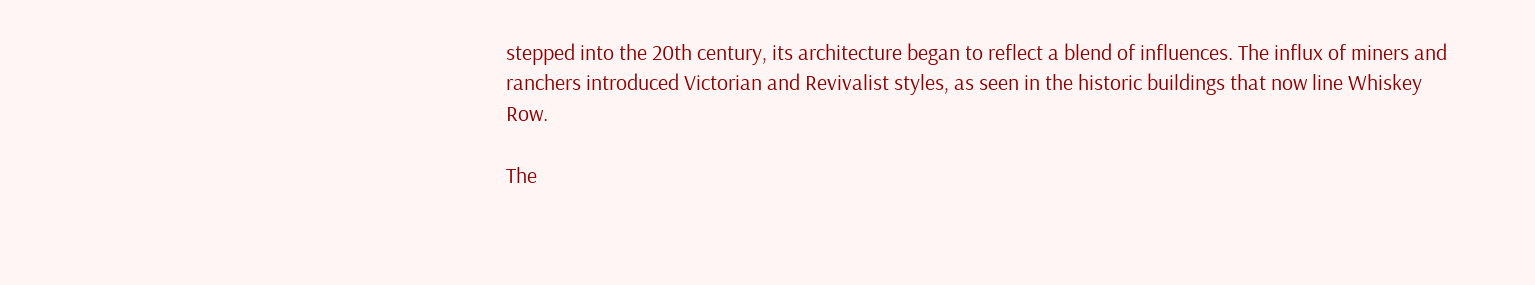stepped into the 20th century, its architecture began to reflect a blend of influences. The influx of miners and ranchers introduced Victorian and Revivalist styles, as seen in the historic buildings that now line Whiskey Row.

The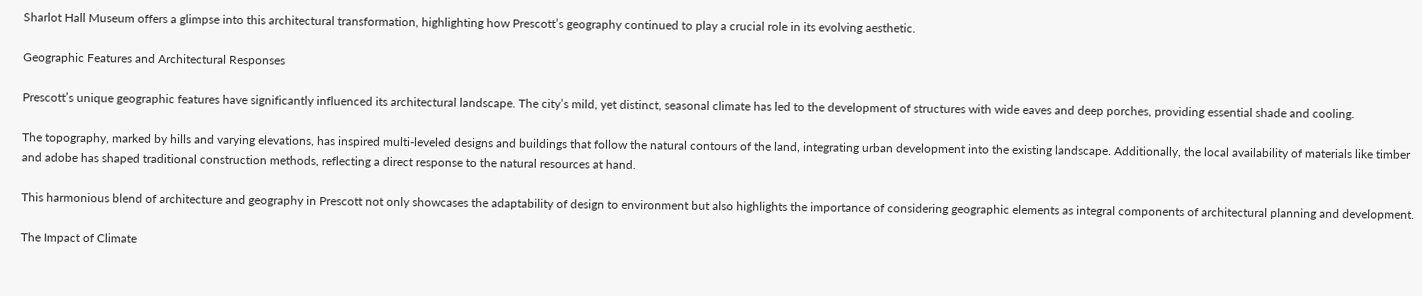Sharlot Hall Museum offers a glimpse into this architectural transformation, highlighting how Prescott’s geography continued to play a crucial role in its evolving aesthetic.

Geographic Features and Architectural Responses

Prescott’s unique geographic features have significantly influenced its architectural landscape. The city’s mild, yet distinct, seasonal climate has led to the development of structures with wide eaves and deep porches, providing essential shade and cooling.

The topography, marked by hills and varying elevations, has inspired multi-leveled designs and buildings that follow the natural contours of the land, integrating urban development into the existing landscape. Additionally, the local availability of materials like timber and adobe has shaped traditional construction methods, reflecting a direct response to the natural resources at hand.

This harmonious blend of architecture and geography in Prescott not only showcases the adaptability of design to environment but also highlights the importance of considering geographic elements as integral components of architectural planning and development.

The Impact of Climate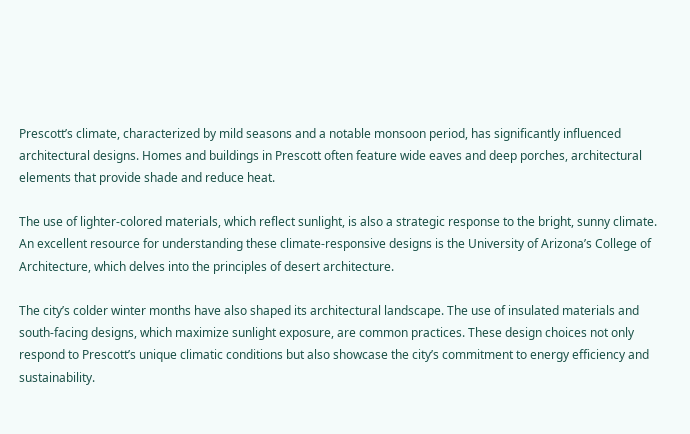Prescott’s climate, characterized by mild seasons and a notable monsoon period, has significantly influenced architectural designs. Homes and buildings in Prescott often feature wide eaves and deep porches, architectural elements that provide shade and reduce heat.

The use of lighter-colored materials, which reflect sunlight, is also a strategic response to the bright, sunny climate. An excellent resource for understanding these climate-responsive designs is the University of Arizona’s College of Architecture, which delves into the principles of desert architecture.

The city’s colder winter months have also shaped its architectural landscape. The use of insulated materials and south-facing designs, which maximize sunlight exposure, are common practices. These design choices not only respond to Prescott’s unique climatic conditions but also showcase the city’s commitment to energy efficiency and sustainability.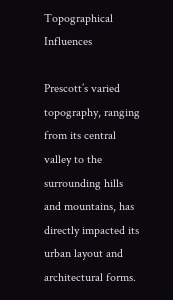Topographical Influences

Prescott’s varied topography, ranging from its central valley to the surrounding hills and mountains, has directly impacted its urban layout and architectural forms.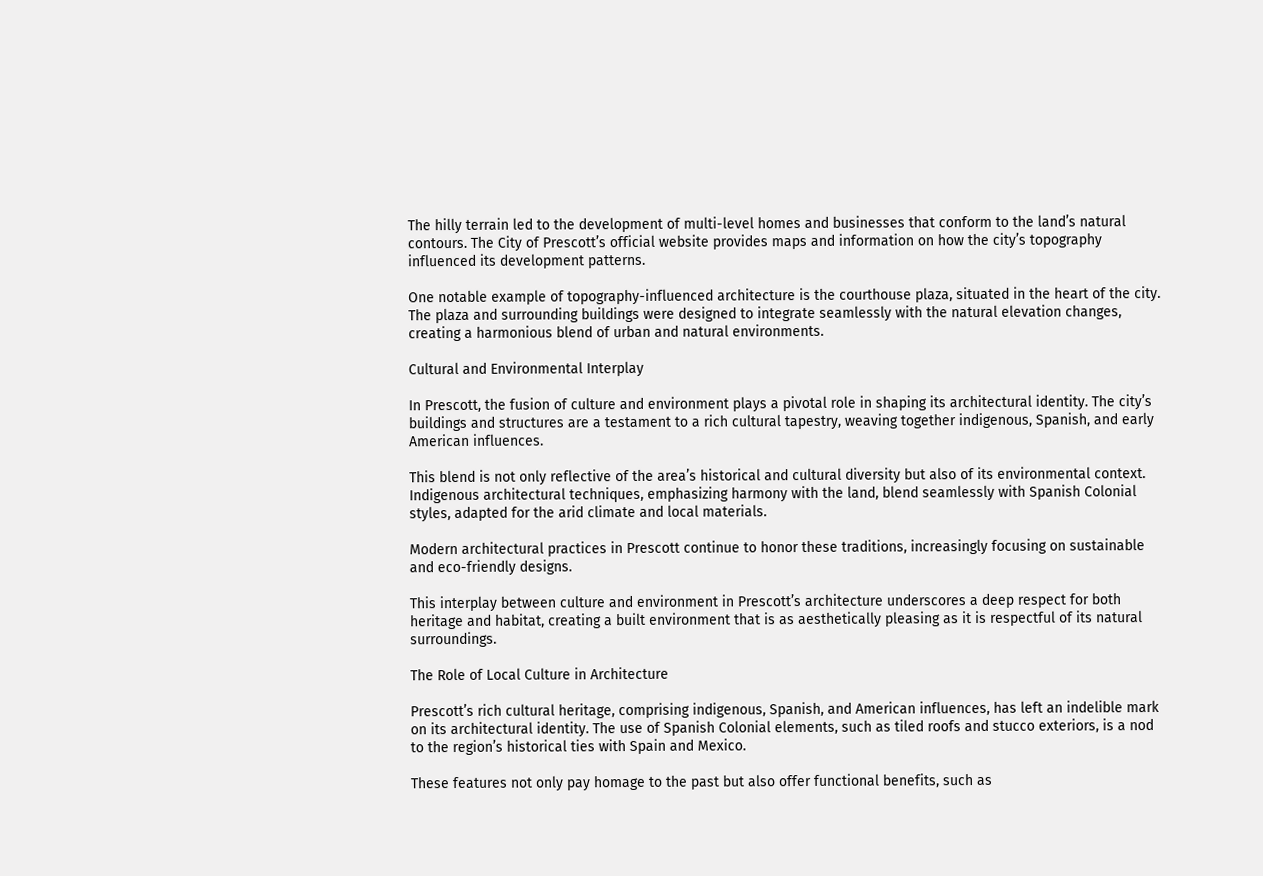The hilly terrain led to the development of multi-level homes and businesses that conform to the land’s natural contours. The City of Prescott’s official website provides maps and information on how the city’s topography influenced its development patterns.

One notable example of topography-influenced architecture is the courthouse plaza, situated in the heart of the city. The plaza and surrounding buildings were designed to integrate seamlessly with the natural elevation changes, creating a harmonious blend of urban and natural environments.

Cultural and Environmental Interplay

In Prescott, the fusion of culture and environment plays a pivotal role in shaping its architectural identity. The city’s buildings and structures are a testament to a rich cultural tapestry, weaving together indigenous, Spanish, and early American influences.

This blend is not only reflective of the area’s historical and cultural diversity but also of its environmental context. Indigenous architectural techniques, emphasizing harmony with the land, blend seamlessly with Spanish Colonial styles, adapted for the arid climate and local materials.

Modern architectural practices in Prescott continue to honor these traditions, increasingly focusing on sustainable and eco-friendly designs.

This interplay between culture and environment in Prescott’s architecture underscores a deep respect for both heritage and habitat, creating a built environment that is as aesthetically pleasing as it is respectful of its natural surroundings.

The Role of Local Culture in Architecture

Prescott’s rich cultural heritage, comprising indigenous, Spanish, and American influences, has left an indelible mark on its architectural identity. The use of Spanish Colonial elements, such as tiled roofs and stucco exteriors, is a nod to the region’s historical ties with Spain and Mexico.

These features not only pay homage to the past but also offer functional benefits, such as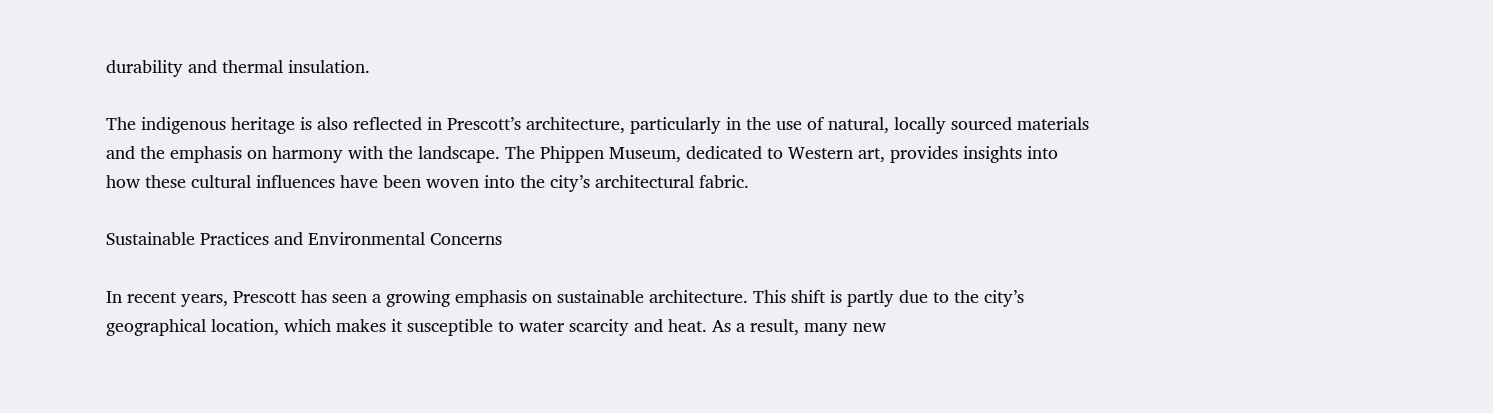durability and thermal insulation.

The indigenous heritage is also reflected in Prescott’s architecture, particularly in the use of natural, locally sourced materials and the emphasis on harmony with the landscape. The Phippen Museum, dedicated to Western art, provides insights into how these cultural influences have been woven into the city’s architectural fabric.

Sustainable Practices and Environmental Concerns

In recent years, Prescott has seen a growing emphasis on sustainable architecture. This shift is partly due to the city’s geographical location, which makes it susceptible to water scarcity and heat. As a result, many new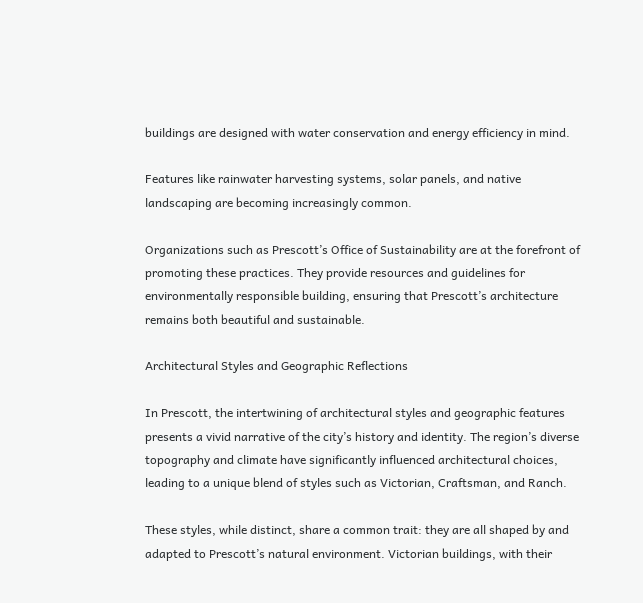buildings are designed with water conservation and energy efficiency in mind.

Features like rainwater harvesting systems, solar panels, and native landscaping are becoming increasingly common.

Organizations such as Prescott’s Office of Sustainability are at the forefront of promoting these practices. They provide resources and guidelines for environmentally responsible building, ensuring that Prescott’s architecture remains both beautiful and sustainable.

Architectural Styles and Geographic Reflections

In Prescott, the intertwining of architectural styles and geographic features presents a vivid narrative of the city’s history and identity. The region’s diverse topography and climate have significantly influenced architectural choices, leading to a unique blend of styles such as Victorian, Craftsman, and Ranch.

These styles, while distinct, share a common trait: they are all shaped by and adapted to Prescott’s natural environment. Victorian buildings, with their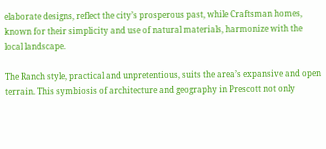elaborate designs, reflect the city’s prosperous past, while Craftsman homes, known for their simplicity and use of natural materials, harmonize with the local landscape.

The Ranch style, practical and unpretentious, suits the area’s expansive and open terrain. This symbiosis of architecture and geography in Prescott not only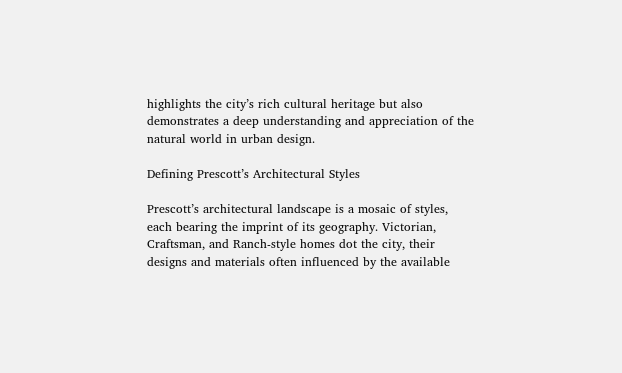highlights the city’s rich cultural heritage but also demonstrates a deep understanding and appreciation of the natural world in urban design.

Defining Prescott’s Architectural Styles

Prescott’s architectural landscape is a mosaic of styles, each bearing the imprint of its geography. Victorian, Craftsman, and Ranch-style homes dot the city, their designs and materials often influenced by the available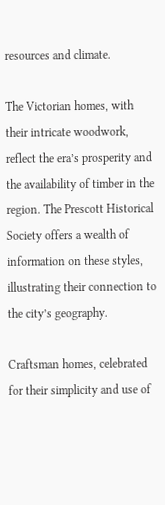resources and climate.

The Victorian homes, with their intricate woodwork, reflect the era’s prosperity and the availability of timber in the region. The Prescott Historical Society offers a wealth of information on these styles, illustrating their connection to the city’s geography.

Craftsman homes, celebrated for their simplicity and use of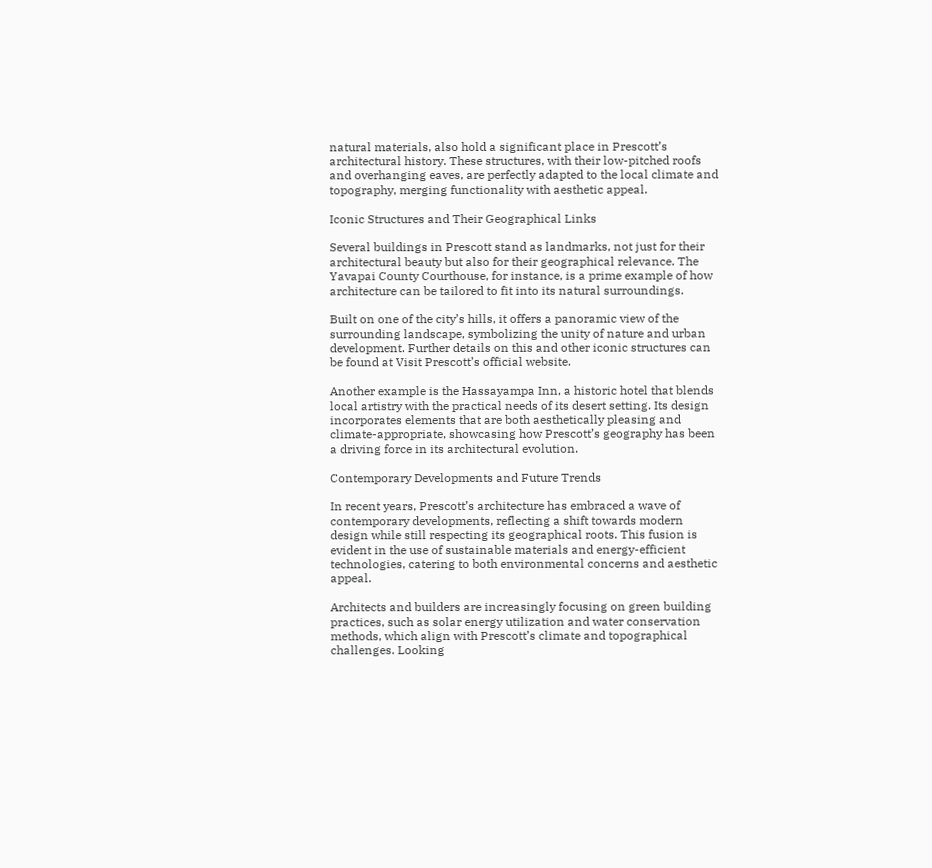natural materials, also hold a significant place in Prescott’s architectural history. These structures, with their low-pitched roofs and overhanging eaves, are perfectly adapted to the local climate and topography, merging functionality with aesthetic appeal.

Iconic Structures and Their Geographical Links

Several buildings in Prescott stand as landmarks, not just for their architectural beauty but also for their geographical relevance. The Yavapai County Courthouse, for instance, is a prime example of how architecture can be tailored to fit into its natural surroundings.

Built on one of the city’s hills, it offers a panoramic view of the surrounding landscape, symbolizing the unity of nature and urban development. Further details on this and other iconic structures can be found at Visit Prescott’s official website.

Another example is the Hassayampa Inn, a historic hotel that blends local artistry with the practical needs of its desert setting. Its design incorporates elements that are both aesthetically pleasing and climate-appropriate, showcasing how Prescott’s geography has been a driving force in its architectural evolution.

Contemporary Developments and Future Trends

In recent years, Prescott’s architecture has embraced a wave of contemporary developments, reflecting a shift towards modern design while still respecting its geographical roots. This fusion is evident in the use of sustainable materials and energy-efficient technologies, catering to both environmental concerns and aesthetic appeal.

Architects and builders are increasingly focusing on green building practices, such as solar energy utilization and water conservation methods, which align with Prescott’s climate and topographical challenges. Looking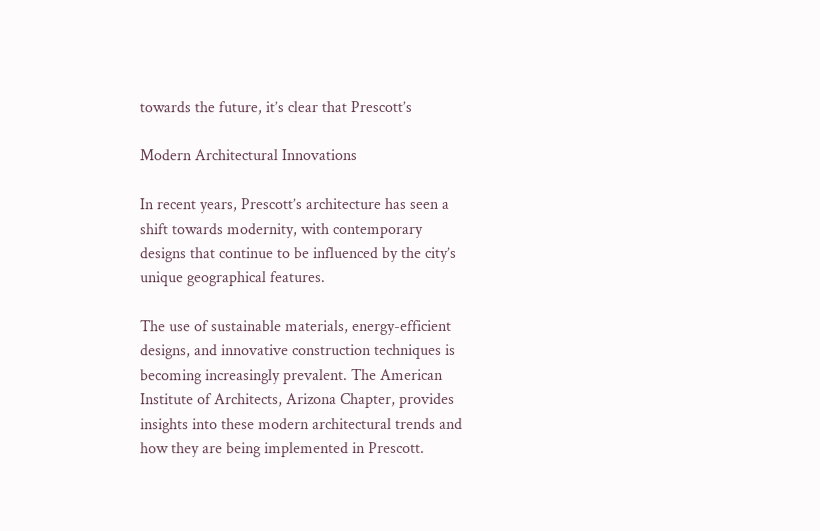towards the future, it’s clear that Prescott’s

Modern Architectural Innovations

In recent years, Prescott’s architecture has seen a shift towards modernity, with contemporary designs that continue to be influenced by the city’s unique geographical features.

The use of sustainable materials, energy-efficient designs, and innovative construction techniques is becoming increasingly prevalent. The American Institute of Architects, Arizona Chapter, provides insights into these modern architectural trends and how they are being implemented in Prescott.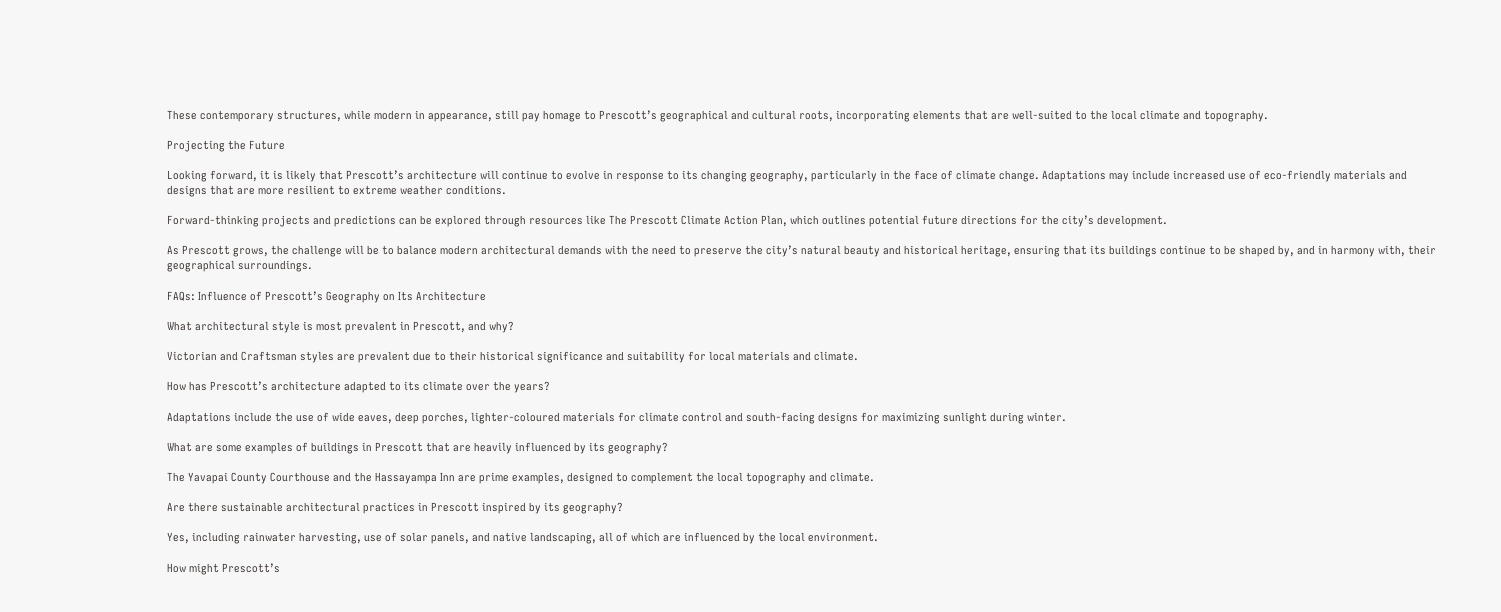These contemporary structures, while modern in appearance, still pay homage to Prescott’s geographical and cultural roots, incorporating elements that are well-suited to the local climate and topography.

Projecting the Future

Looking forward, it is likely that Prescott’s architecture will continue to evolve in response to its changing geography, particularly in the face of climate change. Adaptations may include increased use of eco-friendly materials and designs that are more resilient to extreme weather conditions.

Forward-thinking projects and predictions can be explored through resources like The Prescott Climate Action Plan, which outlines potential future directions for the city’s development.

As Prescott grows, the challenge will be to balance modern architectural demands with the need to preserve the city’s natural beauty and historical heritage, ensuring that its buildings continue to be shaped by, and in harmony with, their geographical surroundings.

FAQs: Influence of Prescott’s Geography on Its Architecture

What architectural style is most prevalent in Prescott, and why?

Victorian and Craftsman styles are prevalent due to their historical significance and suitability for local materials and climate.

How has Prescott’s architecture adapted to its climate over the years?

Adaptations include the use of wide eaves, deep porches, lighter-coloured materials for climate control and south-facing designs for maximizing sunlight during winter.

What are some examples of buildings in Prescott that are heavily influenced by its geography?

The Yavapai County Courthouse and the Hassayampa Inn are prime examples, designed to complement the local topography and climate.

Are there sustainable architectural practices in Prescott inspired by its geography?

Yes, including rainwater harvesting, use of solar panels, and native landscaping, all of which are influenced by the local environment.

How might Prescott’s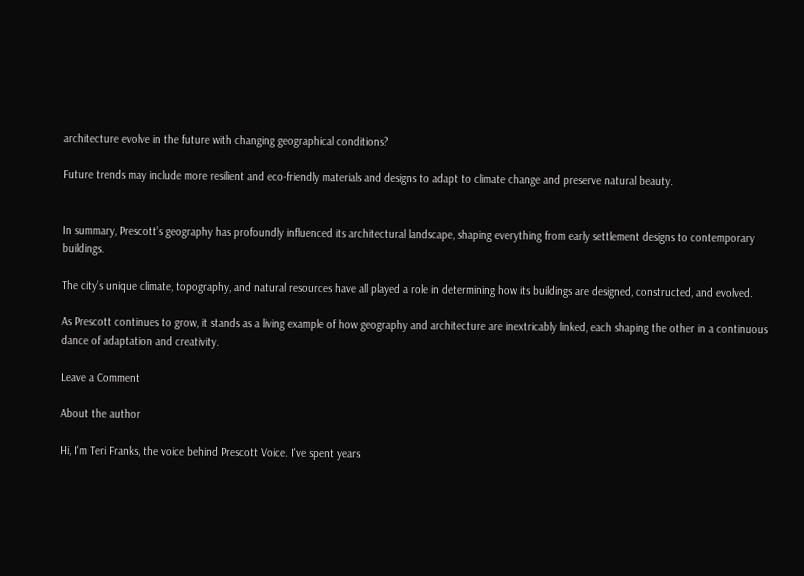architecture evolve in the future with changing geographical conditions?

Future trends may include more resilient and eco-friendly materials and designs to adapt to climate change and preserve natural beauty.


In summary, Prescott’s geography has profoundly influenced its architectural landscape, shaping everything from early settlement designs to contemporary buildings.

The city’s unique climate, topography, and natural resources have all played a role in determining how its buildings are designed, constructed, and evolved.

As Prescott continues to grow, it stands as a living example of how geography and architecture are inextricably linked, each shaping the other in a continuous dance of adaptation and creativity.

Leave a Comment

About the author

Hi, I'm Teri Franks, the voice behind Prescott Voice. I've spent years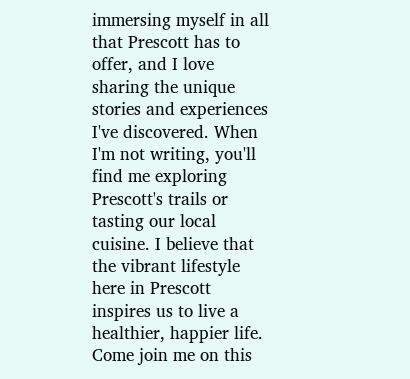immersing myself in all that Prescott has to offer, and I love sharing the unique stories and experiences I've discovered. When I'm not writing, you'll find me exploring Prescott's trails or tasting our local cuisine. I believe that the vibrant lifestyle here in Prescott inspires us to live a healthier, happier life. Come join me on this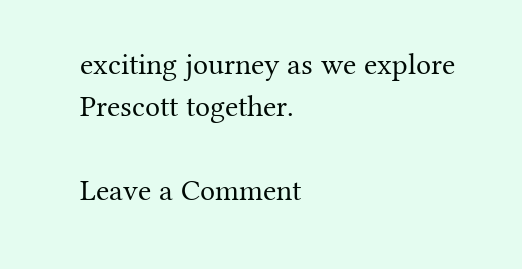exciting journey as we explore Prescott together.

Leave a Comment